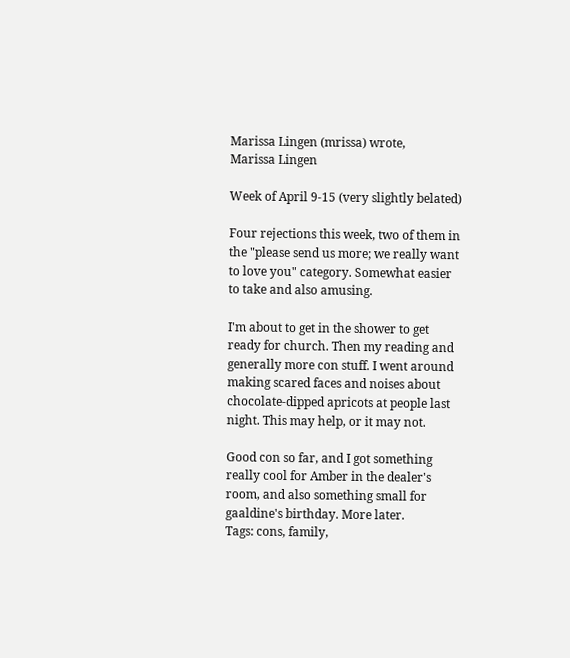Marissa Lingen (mrissa) wrote,
Marissa Lingen

Week of April 9-15 (very slightly belated)

Four rejections this week, two of them in the "please send us more; we really want to love you" category. Somewhat easier to take and also amusing.

I'm about to get in the shower to get ready for church. Then my reading and generally more con stuff. I went around making scared faces and noises about chocolate-dipped apricots at people last night. This may help, or it may not.

Good con so far, and I got something really cool for Amber in the dealer's room, and also something small for gaaldine's birthday. More later.
Tags: cons, family,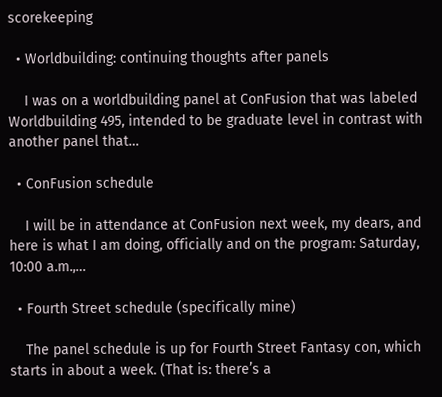scorekeeping

  • Worldbuilding: continuing thoughts after panels

    I was on a worldbuilding panel at ConFusion that was labeled Worldbuilding 495, intended to be graduate level in contrast with another panel that…

  • ConFusion schedule

    I will be in attendance at ConFusion next week, my dears, and here is what I am doing, officially and on the program: Saturday, 10:00 a.m.,…

  • Fourth Street schedule (specifically mine)

    The panel schedule is up for Fourth Street Fantasy con, which starts in about a week. (That is: there’s a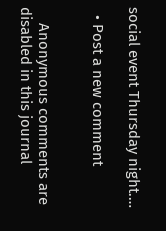social event Thursday night.…

  • Post a new comment


    Anonymous comments are disabled in this journal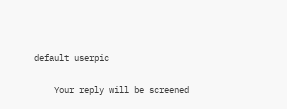default userpic

    Your reply will be screened